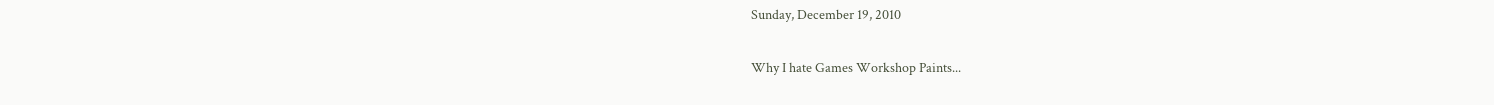Sunday, December 19, 2010

Why I hate Games Workshop Paints...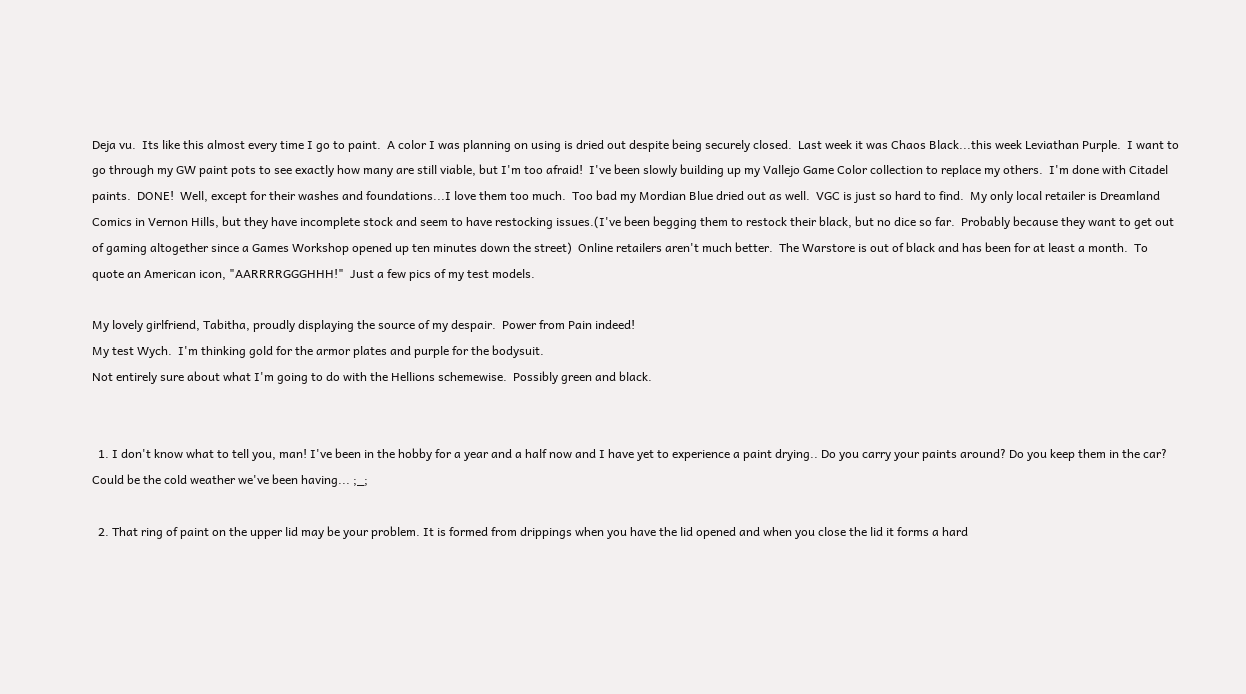Deja vu.  Its like this almost every time I go to paint.  A color I was planning on using is dried out despite being securely closed.  Last week it was Chaos Black...this week Leviathan Purple.  I want to go through my GW paint pots to see exactly how many are still viable, but I'm too afraid!  I've been slowly building up my Vallejo Game Color collection to replace my others.  I'm done with Citadel paints.  DONE!  Well, except for their washes and foundations...I love them too much.  Too bad my Mordian Blue dried out as well.  VGC is just so hard to find.  My only local retailer is Dreamland Comics in Vernon Hills, but they have incomplete stock and seem to have restocking issues.(I've been begging them to restock their black, but no dice so far.  Probably because they want to get out of gaming altogether since a Games Workshop opened up ten minutes down the street)  Online retailers aren't much better.  The Warstore is out of black and has been for at least a month.  To quote an American icon, "AARRRRGGGHHH!"  Just a few pics of my test models.

My lovely girlfriend, Tabitha, proudly displaying the source of my despair.  Power from Pain indeed!
My test Wych.  I'm thinking gold for the armor plates and purple for the bodysuit.
Not entirely sure about what I'm going to do with the Hellions schemewise.  Possibly green and black.


  1. I don't know what to tell you, man! I've been in the hobby for a year and a half now and I have yet to experience a paint drying.. Do you carry your paints around? Do you keep them in the car? Could be the cold weather we've been having... ;_;

  2. That ring of paint on the upper lid may be your problem. It is formed from drippings when you have the lid opened and when you close the lid it forms a hard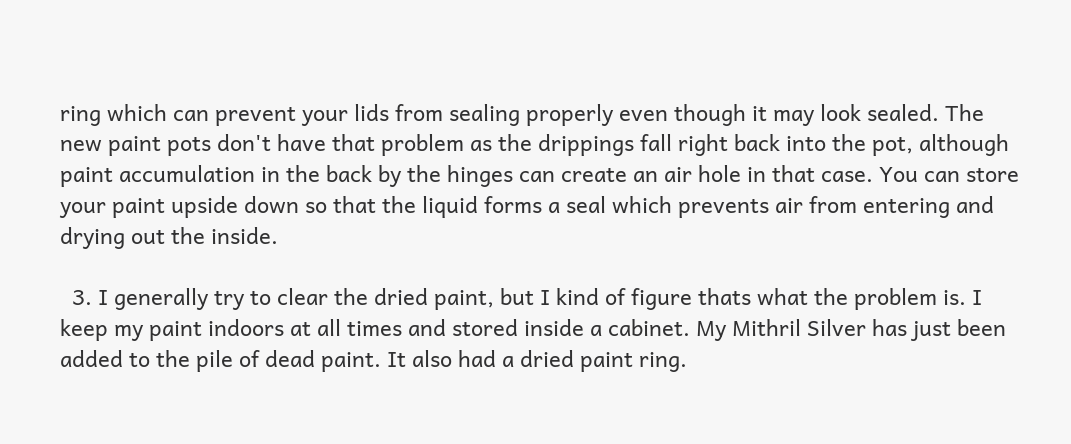ring which can prevent your lids from sealing properly even though it may look sealed. The new paint pots don't have that problem as the drippings fall right back into the pot, although paint accumulation in the back by the hinges can create an air hole in that case. You can store your paint upside down so that the liquid forms a seal which prevents air from entering and drying out the inside.

  3. I generally try to clear the dried paint, but I kind of figure thats what the problem is. I keep my paint indoors at all times and stored inside a cabinet. My Mithril Silver has just been added to the pile of dead paint. It also had a dried paint ring.